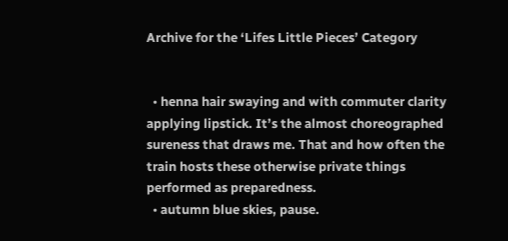Archive for the ‘Lifes Little Pieces’ Category


  • henna hair swaying and with commuter clarity applying lipstick. It’s the almost choreographed sureness that draws me. That and how often the train hosts these otherwise private things performed as preparedness.
  • autumn blue skies, pause.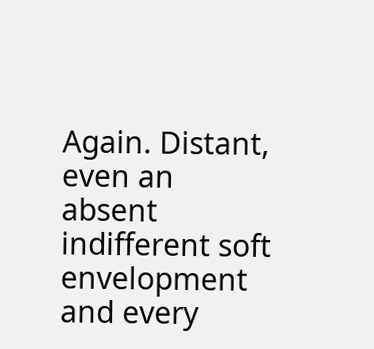Again. Distant, even an absent indifferent soft envelopment and every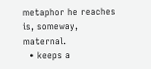metaphor he reaches is, someway, maternal.
  • keeps a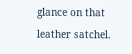glance on that leather satchel.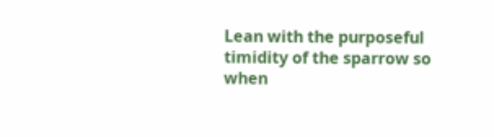Lean with the purposeful timidity of the sparrow so when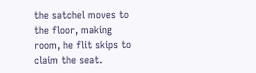the satchel moves to the floor, making room, he flit skips to claim the seat.